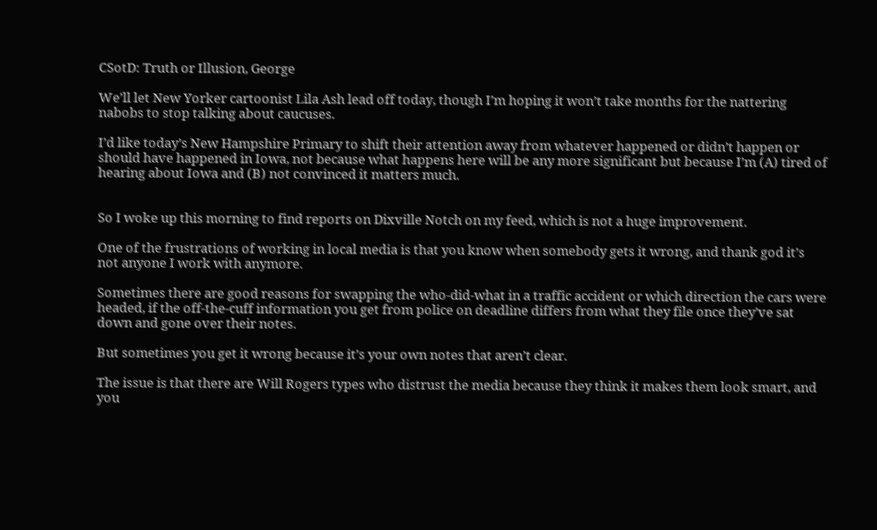CSotD: Truth or Illusion, George

We’ll let New Yorker cartoonist Lila Ash lead off today, though I’m hoping it won’t take months for the nattering nabobs to stop talking about caucuses.

I’d like today’s New Hampshire Primary to shift their attention away from whatever happened or didn’t happen or should have happened in Iowa, not because what happens here will be any more significant but because I’m (A) tired of hearing about Iowa and (B) not convinced it matters much.


So I woke up this morning to find reports on Dixville Notch on my feed, which is not a huge improvement.

One of the frustrations of working in local media is that you know when somebody gets it wrong, and thank god it’s not anyone I work with anymore.

Sometimes there are good reasons for swapping the who-did-what in a traffic accident or which direction the cars were headed, if the off-the-cuff information you get from police on deadline differs from what they file once they’ve sat down and gone over their notes.

But sometimes you get it wrong because it’s your own notes that aren’t clear.

The issue is that there are Will Rogers types who distrust the media because they think it makes them look smart, and you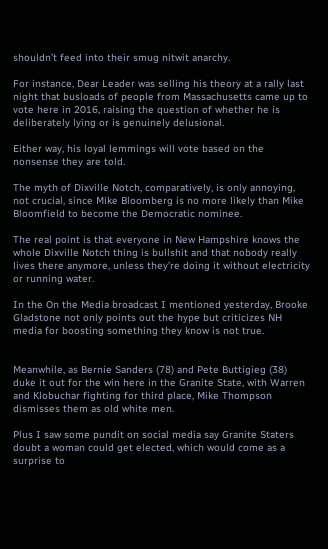shouldn’t feed into their smug nitwit anarchy.

For instance, Dear Leader was selling his theory at a rally last night that busloads of people from Massachusetts came up to vote here in 2016, raising the question of whether he is deliberately lying or is genuinely delusional.

Either way, his loyal lemmings will vote based on the nonsense they are told.

The myth of Dixville Notch, comparatively, is only annoying, not crucial, since Mike Bloomberg is no more likely than Mike Bloomfield to become the Democratic nominee.

The real point is that everyone in New Hampshire knows the whole Dixville Notch thing is bullshit and that nobody really lives there anymore, unless they’re doing it without electricity or running water.

In the On the Media broadcast I mentioned yesterday, Brooke Gladstone not only points out the hype but criticizes NH media for boosting something they know is not true.


Meanwhile, as Bernie Sanders (78) and Pete Buttigieg (38) duke it out for the win here in the Granite State, with Warren and Klobuchar fighting for third place, Mike Thompson dismisses them as old white men.

Plus I saw some pundit on social media say Granite Staters doubt a woman could get elected, which would come as a surprise to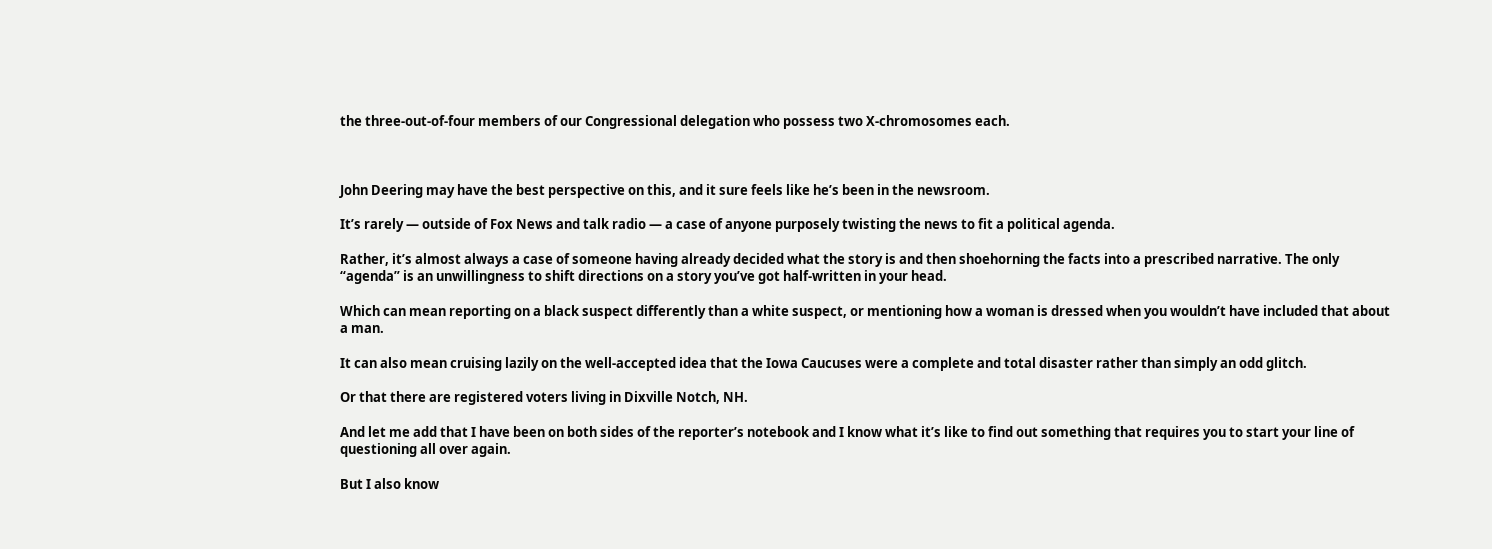the three-out-of-four members of our Congressional delegation who possess two X-chromosomes each.



John Deering may have the best perspective on this, and it sure feels like he’s been in the newsroom.

It’s rarely — outside of Fox News and talk radio — a case of anyone purposely twisting the news to fit a political agenda.

Rather, it’s almost always a case of someone having already decided what the story is and then shoehorning the facts into a prescribed narrative. The only “agenda” is an unwillingness to shift directions on a story you’ve got half-written in your head.

Which can mean reporting on a black suspect differently than a white suspect, or mentioning how a woman is dressed when you wouldn’t have included that about a man.

It can also mean cruising lazily on the well-accepted idea that the Iowa Caucuses were a complete and total disaster rather than simply an odd glitch.

Or that there are registered voters living in Dixville Notch, NH.

And let me add that I have been on both sides of the reporter’s notebook and I know what it’s like to find out something that requires you to start your line of questioning all over again.

But I also know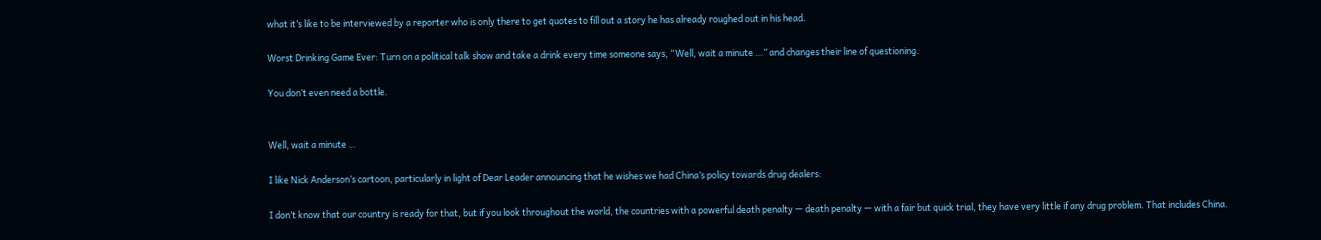what it’s like to be interviewed by a reporter who is only there to get quotes to fill out a story he has already roughed out in his head.

Worst Drinking Game Ever: Turn on a political talk show and take a drink every time someone says, “Well, wait a minute …” and changes their line of questioning.

You don’t even need a bottle.


Well, wait a minute …

I like Nick Anderson‘s cartoon, particularly in light of Dear Leader announcing that he wishes we had China’s policy towards drug dealers:

I don’t know that our country is ready for that, but if you look throughout the world, the countries with a powerful death penalty — death penalty — with a fair but quick trial, they have very little if any drug problem. That includes China.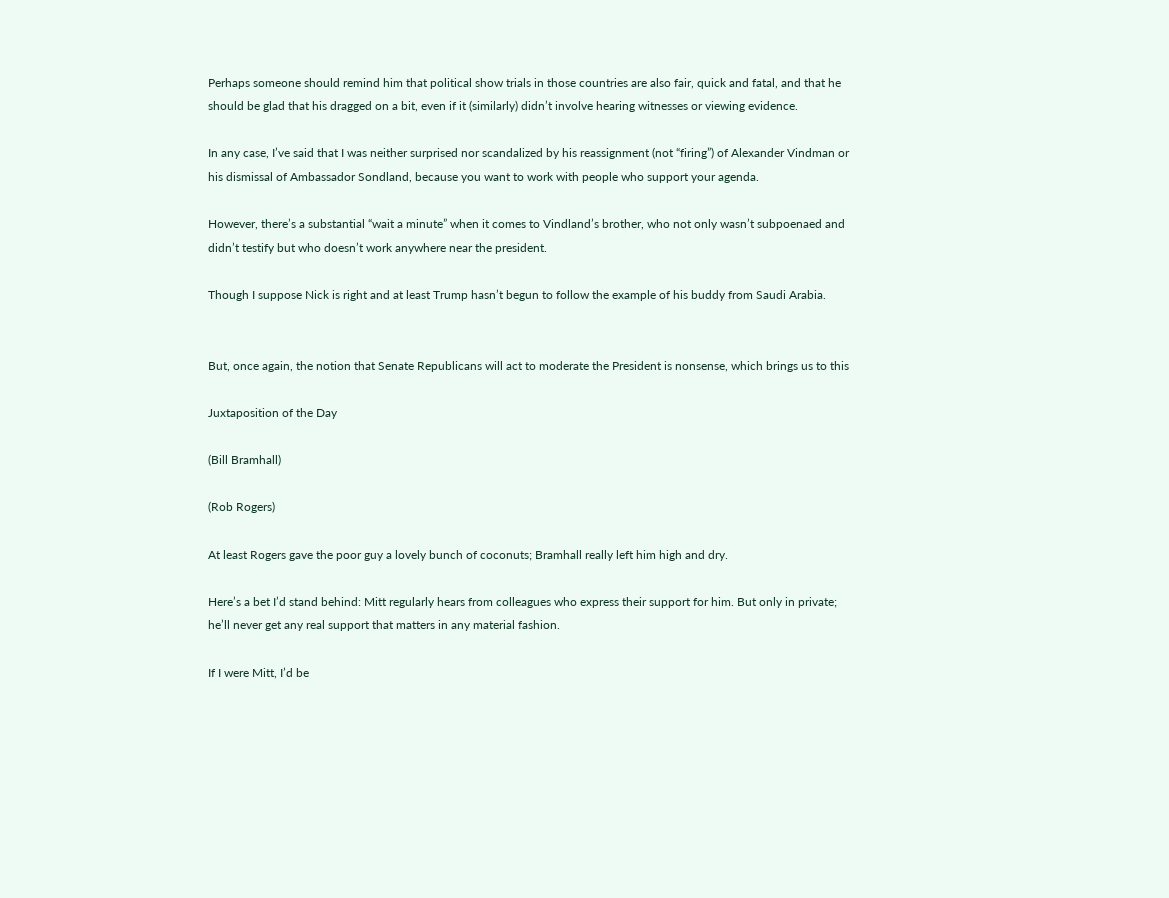Perhaps someone should remind him that political show trials in those countries are also fair, quick and fatal, and that he should be glad that his dragged on a bit, even if it (similarly) didn’t involve hearing witnesses or viewing evidence.

In any case, I’ve said that I was neither surprised nor scandalized by his reassignment (not “firing”) of Alexander Vindman or his dismissal of Ambassador Sondland, because you want to work with people who support your agenda.

However, there’s a substantial “wait a minute” when it comes to Vindland’s brother, who not only wasn’t subpoenaed and didn’t testify but who doesn’t work anywhere near the president.

Though I suppose Nick is right and at least Trump hasn’t begun to follow the example of his buddy from Saudi Arabia.


But, once again, the notion that Senate Republicans will act to moderate the President is nonsense, which brings us to this

Juxtaposition of the Day

(Bill Bramhall)

(Rob Rogers)

At least Rogers gave the poor guy a lovely bunch of coconuts; Bramhall really left him high and dry.

Here’s a bet I’d stand behind: Mitt regularly hears from colleagues who express their support for him. But only in private; he’ll never get any real support that matters in any material fashion.

If I were Mitt, I’d be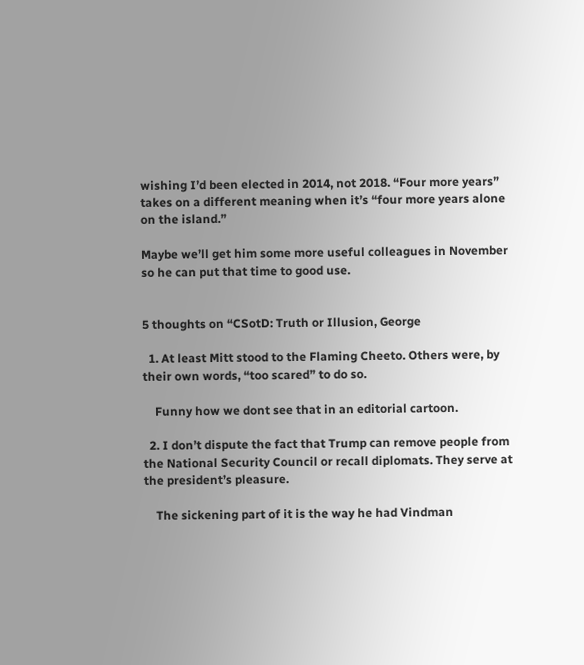wishing I’d been elected in 2014, not 2018. “Four more years” takes on a different meaning when it’s “four more years alone on the island.”

Maybe we’ll get him some more useful colleagues in November so he can put that time to good use.


5 thoughts on “CSotD: Truth or Illusion, George

  1. At least Mitt stood to the Flaming Cheeto. Others were, by their own words, “too scared” to do so.

    Funny how we dont see that in an editorial cartoon.

  2. I don’t dispute the fact that Trump can remove people from the National Security Council or recall diplomats. They serve at the president’s pleasure.

    The sickening part of it is the way he had Vindman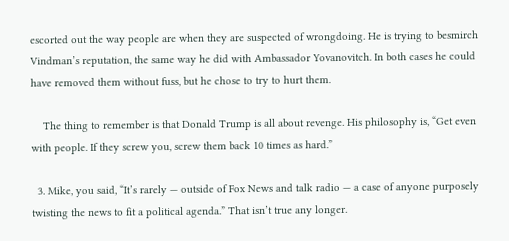escorted out the way people are when they are suspected of wrongdoing. He is trying to besmirch Vindman’s reputation, the same way he did with Ambassador Yovanovitch. In both cases he could have removed them without fuss, but he chose to try to hurt them.

    The thing to remember is that Donald Trump is all about revenge. His philosophy is, “Get even with people. If they screw you, screw them back 10 times as hard.”

  3. Mike, you said, “It’s rarely — outside of Fox News and talk radio — a case of anyone purposely twisting the news to fit a political agenda.” That isn’t true any longer.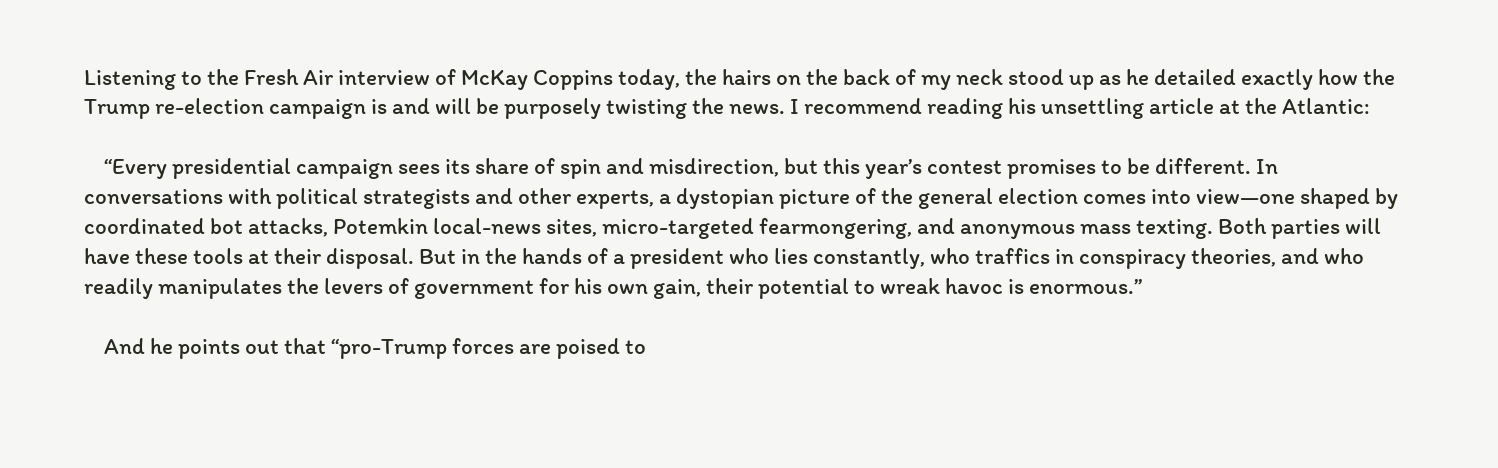Listening to the Fresh Air interview of McKay Coppins today, the hairs on the back of my neck stood up as he detailed exactly how the Trump re-election campaign is and will be purposely twisting the news. I recommend reading his unsettling article at the Atlantic:

    “Every presidential campaign sees its share of spin and misdirection, but this year’s contest promises to be different. In conversations with political strategists and other experts, a dystopian picture of the general election comes into view—one shaped by coordinated bot attacks, Potemkin local-news sites, micro-targeted fearmongering, and anonymous mass texting. Both parties will have these tools at their disposal. But in the hands of a president who lies constantly, who traffics in conspiracy theories, and who readily manipulates the levers of government for his own gain, their potential to wreak havoc is enormous.”

    And he points out that “pro-Trump forces are poised to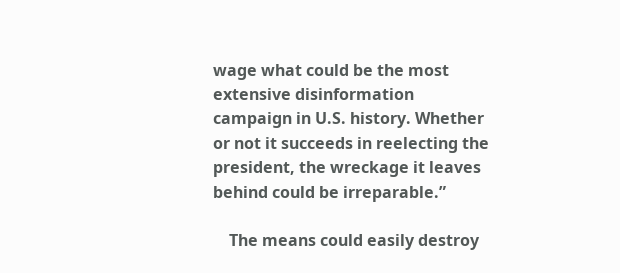wage what could be the most extensive disinformation campaign in U.S. history. Whether or not it succeeds in reelecting the president, the wreckage it leaves behind could be irreparable.”

    The means could easily destroy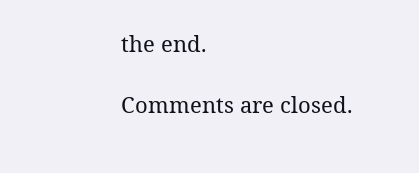the end.

Comments are closed.